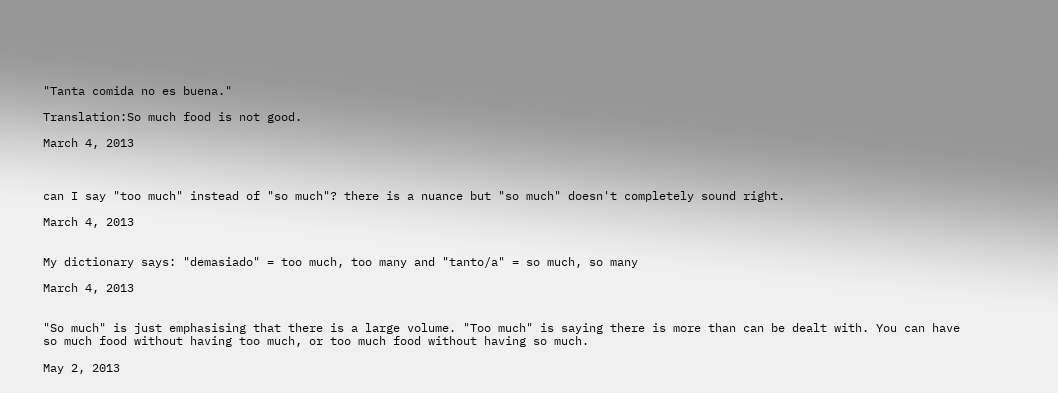"Tanta comida no es buena."

Translation:So much food is not good.

March 4, 2013



can I say "too much" instead of "so much"? there is a nuance but "so much" doesn't completely sound right.

March 4, 2013


My dictionary says: "demasiado" = too much, too many and "tanto/a" = so much, so many

March 4, 2013


"So much" is just emphasising that there is a large volume. "Too much" is saying there is more than can be dealt with. You can have so much food without having too much, or too much food without having so much.

May 2, 2013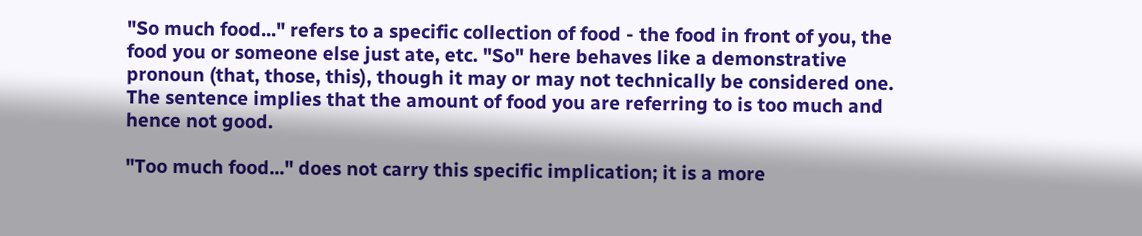"So much food..." refers to a specific collection of food - the food in front of you, the food you or someone else just ate, etc. "So" here behaves like a demonstrative pronoun (that, those, this), though it may or may not technically be considered one. The sentence implies that the amount of food you are referring to is too much and hence not good.

"Too much food..." does not carry this specific implication; it is a more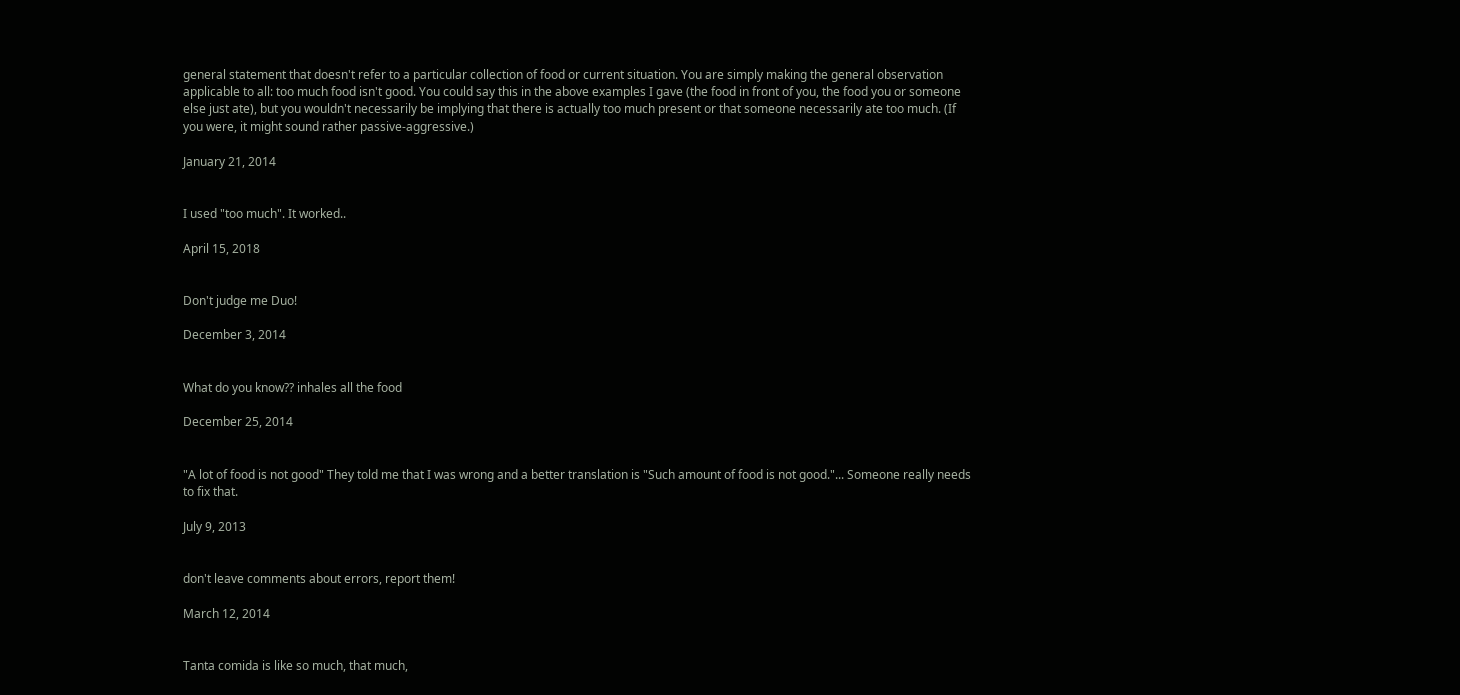general statement that doesn't refer to a particular collection of food or current situation. You are simply making the general observation applicable to all: too much food isn't good. You could say this in the above examples I gave (the food in front of you, the food you or someone else just ate), but you wouldn't necessarily be implying that there is actually too much present or that someone necessarily ate too much. (If you were, it might sound rather passive-aggressive.)

January 21, 2014


I used "too much". It worked..

April 15, 2018


Don't judge me Duo!

December 3, 2014


What do you know?? inhales all the food

December 25, 2014


"A lot of food is not good" They told me that I was wrong and a better translation is "Such amount of food is not good."... Someone really needs to fix that.

July 9, 2013


don't leave comments about errors, report them!

March 12, 2014


Tanta comida is like so much, that much,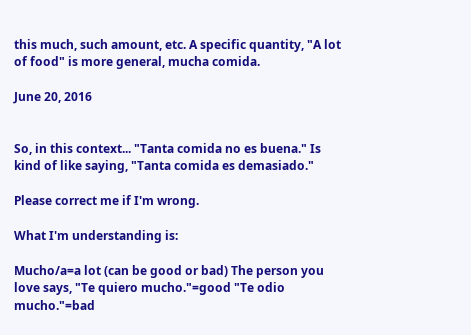this much, such amount, etc. A specific quantity, "A lot of food" is more general, mucha comida.

June 20, 2016


So, in this context... "Tanta comida no es buena." Is kind of like saying, "Tanta comida es demasiado."

Please correct me if I'm wrong.

What I'm understanding is:

Mucho/a=a lot (can be good or bad) The person you love says, "Te quiero mucho."=good "Te odio mucho."=bad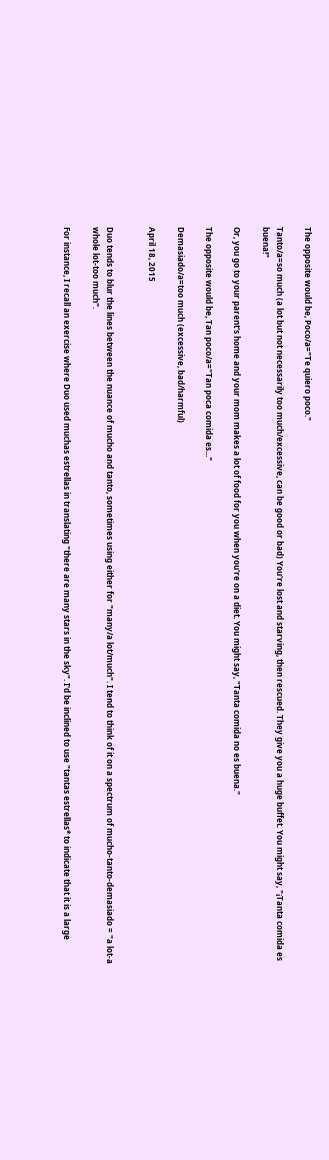The opposite would be, Poco/a="Te quiero poco."

Tanto/a=so much (a lot but not necessarily too much/excessive, can be good or bad) You're lost and starving, then rescued. They give you a huge buffet. You might say, "¡Tanta comida es buena!"

Or, you go to your parent's home and your mom makes a lot of food for you when you're on a diet. You might say, "Tanta comida no es buena."

The opposite would be, Tan poco/a="Tan poca comida es..."

Demasiado/a=too much (excessive, bad/harmful)

April 18, 2015


Duo tends to blur the lines between the nuance of mucho and tanto, sometimes using either for "many/a lot/much". I tend to think of it on a spectrum of mucho-tanto-demasiado = "a lot-a whole lot-too much".

For instance, I recall an exercise where Duo used muchas estrellas in translating "there are many stars in the sky". I'd be inclined to use "tantas estrellas* to indicate that it is a large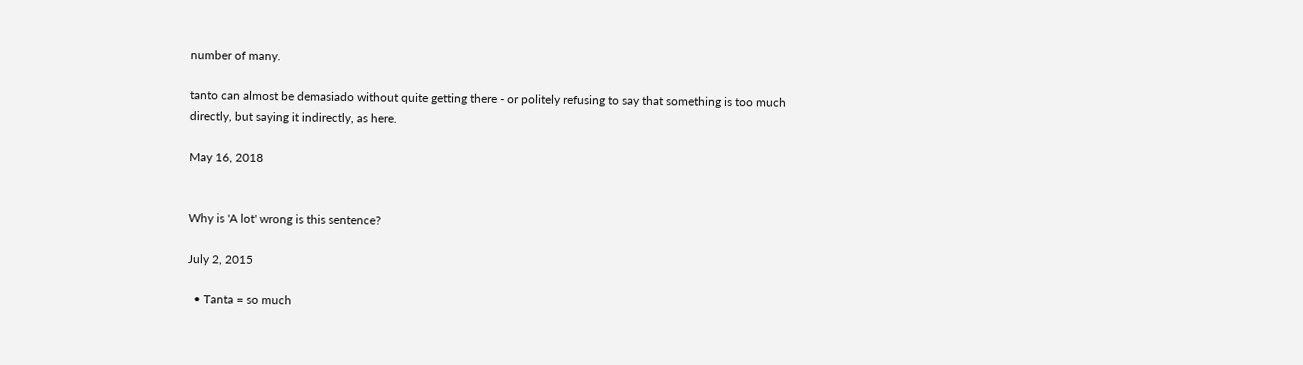number of many.

tanto can almost be demasiado without quite getting there - or politely refusing to say that something is too much directly, but saying it indirectly, as here.

May 16, 2018


Why is 'A lot' wrong is this sentence?

July 2, 2015

  • Tanta = so much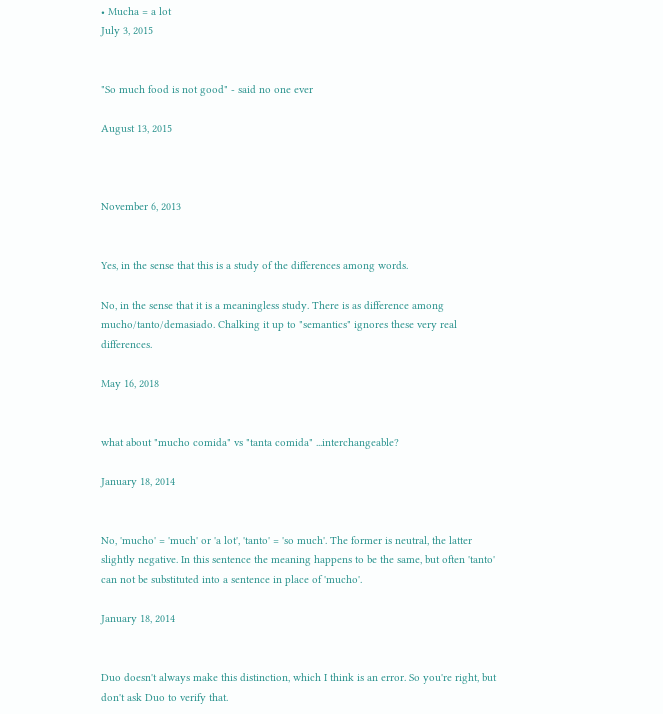• Mucha = a lot
July 3, 2015


"So much food is not good" - said no one ever

August 13, 2015



November 6, 2013


Yes, in the sense that this is a study of the differences among words.

No, in the sense that it is a meaningless study. There is as difference among mucho/tanto/demasiado. Chalking it up to "semantics" ignores these very real differences.

May 16, 2018


what about "mucho comida" vs "tanta comida" ...interchangeable?

January 18, 2014


No, 'mucho' = 'much' or 'a lot', 'tanto' = 'so much'. The former is neutral, the latter slightly negative. In this sentence the meaning happens to be the same, but often 'tanto' can not be substituted into a sentence in place of 'mucho'.

January 18, 2014


Duo doesn't always make this distinction, which I think is an error. So you're right, but don't ask Duo to verify that.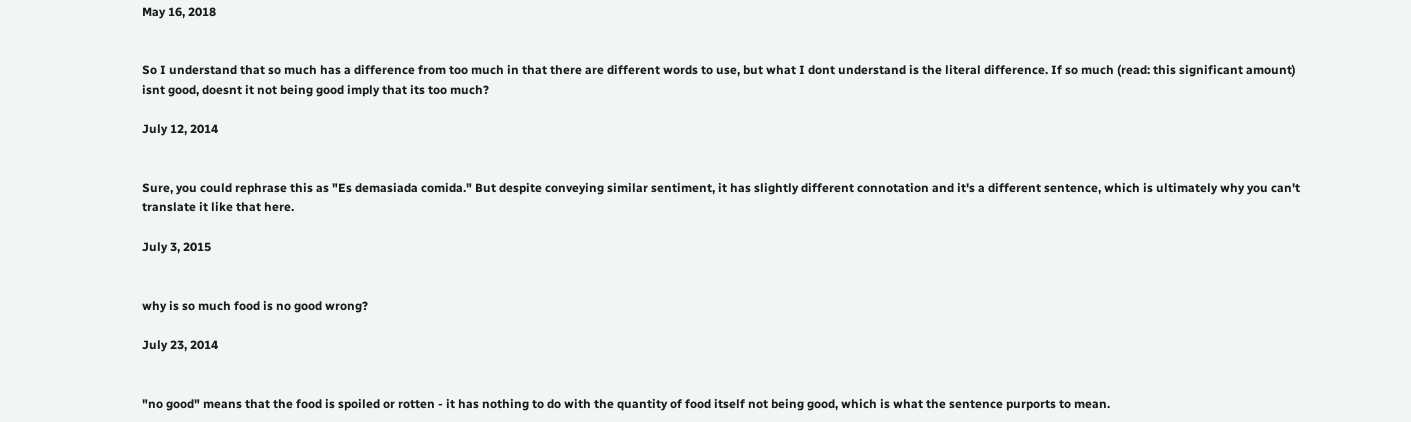May 16, 2018


So I understand that so much has a difference from too much in that there are different words to use, but what I dont understand is the literal difference. If so much (read: this significant amount) isnt good, doesnt it not being good imply that its too much?

July 12, 2014


Sure, you could rephrase this as "Es demasiada comida." But despite conveying similar sentiment, it has slightly different connotation and it's a different sentence, which is ultimately why you can't translate it like that here.

July 3, 2015


why is so much food is no good wrong?

July 23, 2014


"no good" means that the food is spoiled or rotten - it has nothing to do with the quantity of food itself not being good, which is what the sentence purports to mean.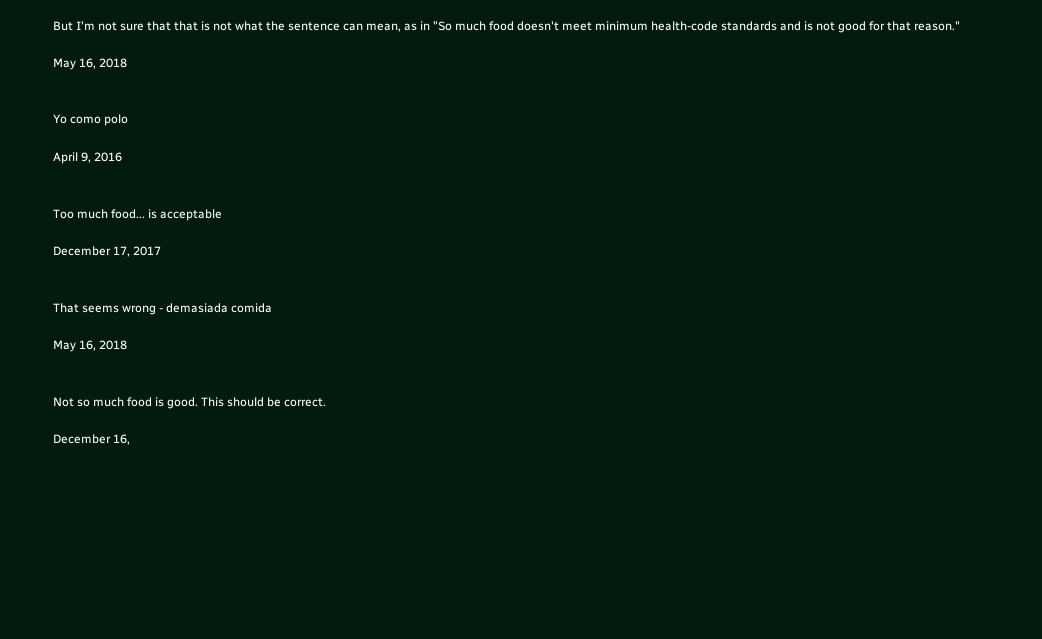But I'm not sure that that is not what the sentence can mean, as in "So much food doesn't meet minimum health-code standards and is not good for that reason."

May 16, 2018


Yo como polo

April 9, 2016


Too much food... is acceptable

December 17, 2017


That seems wrong - demasiada comida

May 16, 2018


Not so much food is good. This should be correct.

December 16,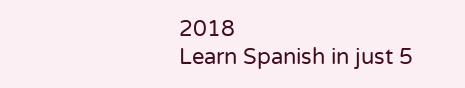2018
Learn Spanish in just 5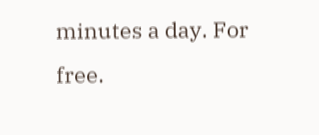minutes a day. For free.